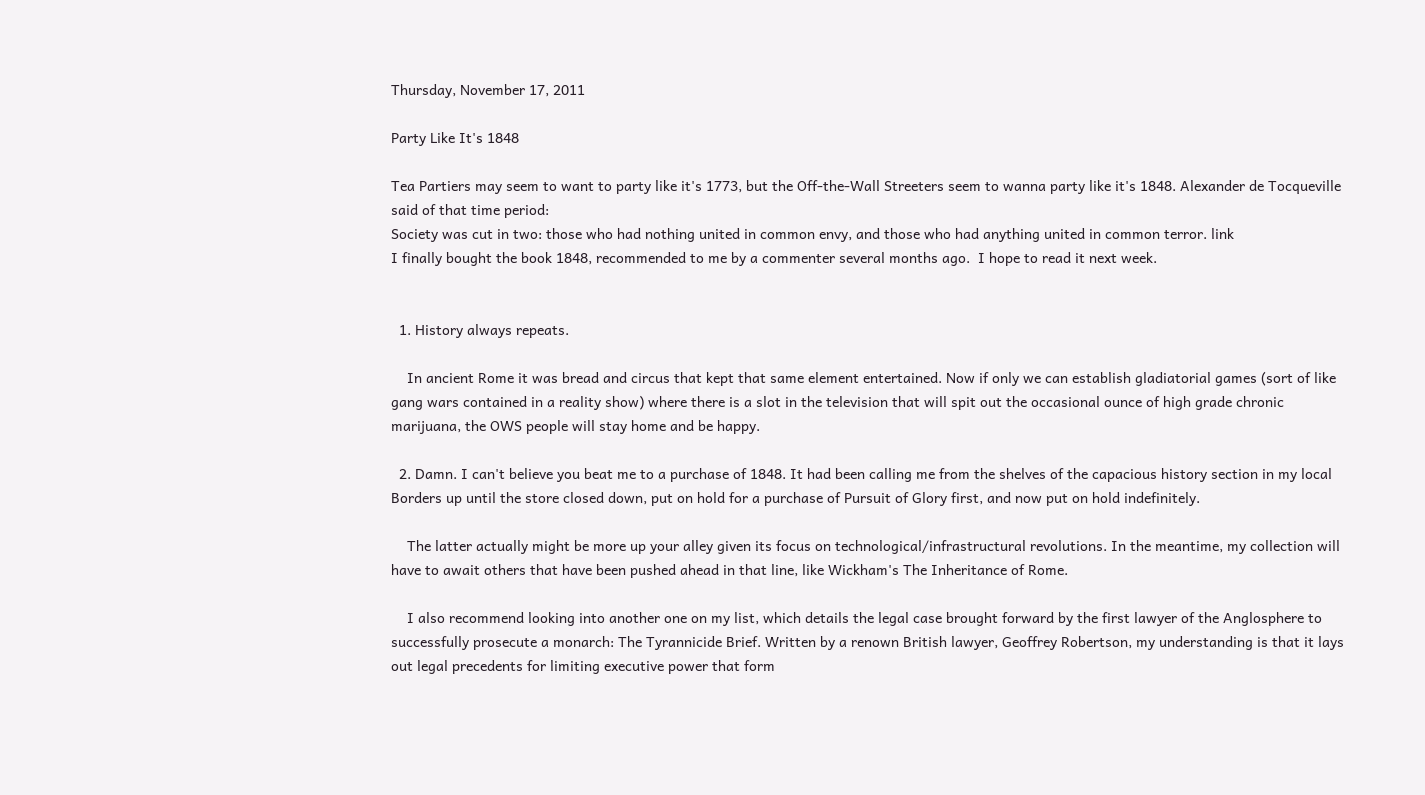Thursday, November 17, 2011

Party Like It's 1848

Tea Partiers may seem to want to party like it's 1773, but the Off-the-Wall Streeters seem to wanna party like it's 1848. Alexander de Tocqueville said of that time period:
Society was cut in two: those who had nothing united in common envy, and those who had anything united in common terror. link
I finally bought the book 1848, recommended to me by a commenter several months ago.  I hope to read it next week.


  1. History always repeats.

    In ancient Rome it was bread and circus that kept that same element entertained. Now if only we can establish gladiatorial games (sort of like gang wars contained in a reality show) where there is a slot in the television that will spit out the occasional ounce of high grade chronic marijuana, the OWS people will stay home and be happy.

  2. Damn. I can't believe you beat me to a purchase of 1848. It had been calling me from the shelves of the capacious history section in my local Borders up until the store closed down, put on hold for a purchase of Pursuit of Glory first, and now put on hold indefinitely.

    The latter actually might be more up your alley given its focus on technological/infrastructural revolutions. In the meantime, my collection will have to await others that have been pushed ahead in that line, like Wickham's The Inheritance of Rome.

    I also recommend looking into another one on my list, which details the legal case brought forward by the first lawyer of the Anglosphere to successfully prosecute a monarch: The Tyrannicide Brief. Written by a renown British lawyer, Geoffrey Robertson, my understanding is that it lays out legal precedents for limiting executive power that form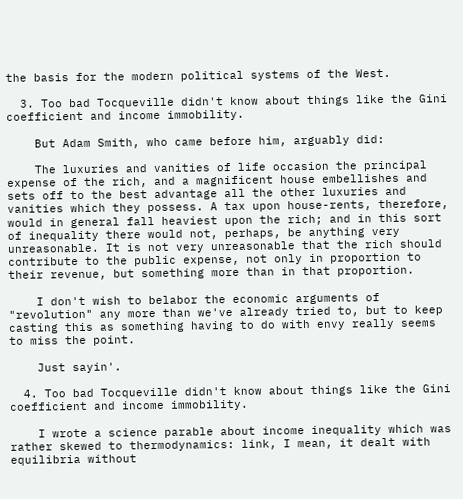the basis for the modern political systems of the West.

  3. Too bad Tocqueville didn't know about things like the Gini coefficient and income immobility.

    But Adam Smith, who came before him, arguably did:

    The luxuries and vanities of life occasion the principal expense of the rich, and a magnificent house embellishes and sets off to the best advantage all the other luxuries and vanities which they possess. A tax upon house-rents, therefore, would in general fall heaviest upon the rich; and in this sort of inequality there would not, perhaps, be anything very unreasonable. It is not very unreasonable that the rich should contribute to the public expense, not only in proportion to their revenue, but something more than in that proportion.

    I don't wish to belabor the economic arguments of "revolution" any more than we've already tried to, but to keep casting this as something having to do with envy really seems to miss the point.

    Just sayin'.

  4. Too bad Tocqueville didn't know about things like the Gini coefficient and income immobility.

    I wrote a science parable about income inequality which was rather skewed to thermodynamics: link, I mean, it dealt with equilibria without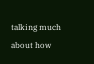talking much about how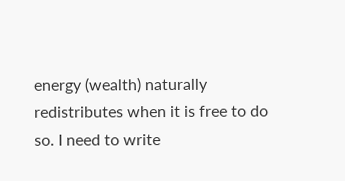energy (wealth) naturally redistributes when it is free to do so. I need to write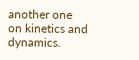another one on kinetics and dynamics.